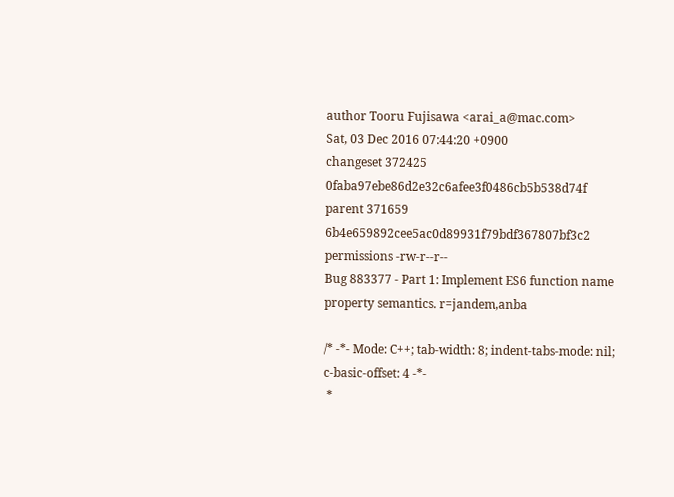author Tooru Fujisawa <arai_a@mac.com>
Sat, 03 Dec 2016 07:44:20 +0900
changeset 372425 0faba97ebe86d2e32c6afee3f0486cb5b538d74f
parent 371659 6b4e659892cee5ac0d89931f79bdf367807bf3c2
permissions -rw-r--r--
Bug 883377 - Part 1: Implement ES6 function name property semantics. r=jandem,anba

/* -*- Mode: C++; tab-width: 8; indent-tabs-mode: nil; c-basic-offset: 4 -*-
 *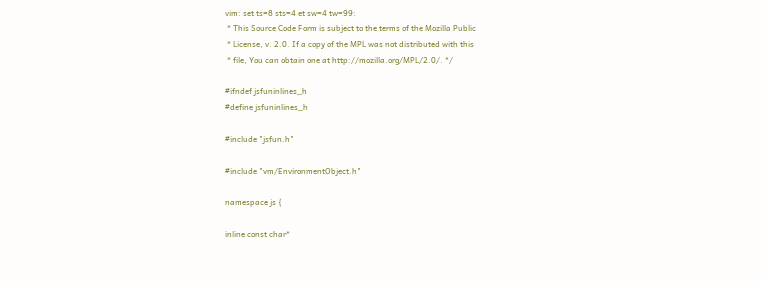vim: set ts=8 sts=4 et sw=4 tw=99:
 * This Source Code Form is subject to the terms of the Mozilla Public
 * License, v. 2.0. If a copy of the MPL was not distributed with this
 * file, You can obtain one at http://mozilla.org/MPL/2.0/. */

#ifndef jsfuninlines_h
#define jsfuninlines_h

#include "jsfun.h"

#include "vm/EnvironmentObject.h"

namespace js {

inline const char*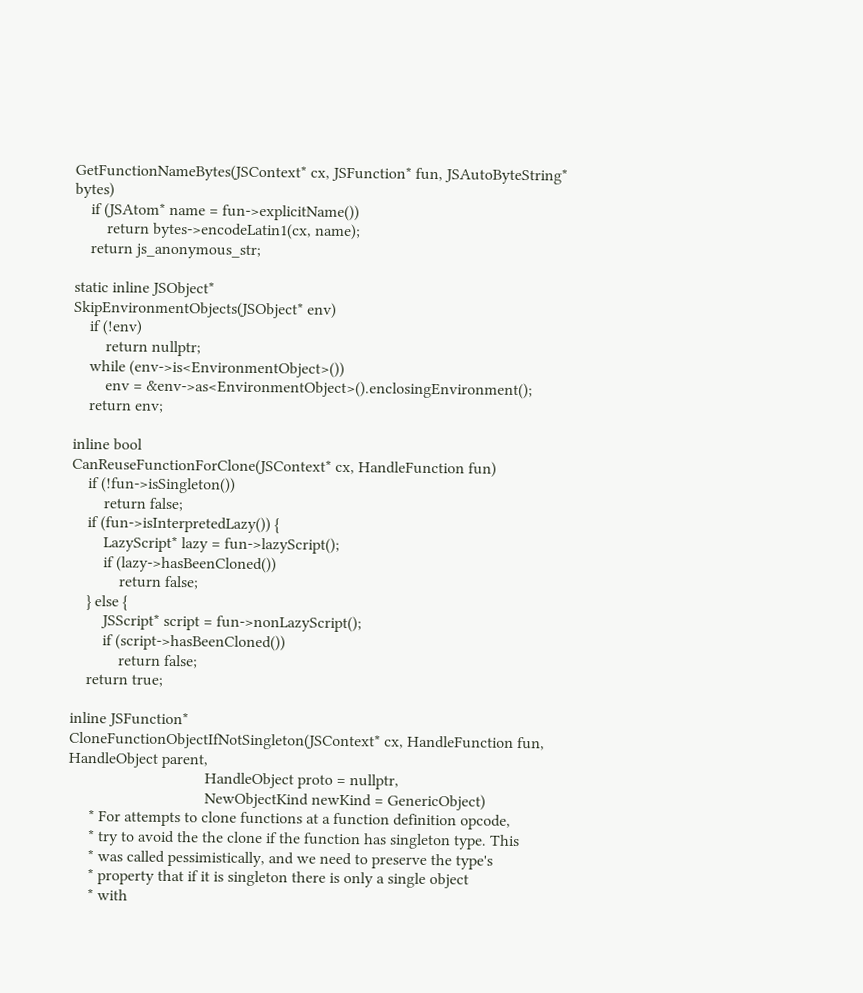GetFunctionNameBytes(JSContext* cx, JSFunction* fun, JSAutoByteString* bytes)
    if (JSAtom* name = fun->explicitName())
        return bytes->encodeLatin1(cx, name);
    return js_anonymous_str;

static inline JSObject*
SkipEnvironmentObjects(JSObject* env)
    if (!env)
        return nullptr;
    while (env->is<EnvironmentObject>())
        env = &env->as<EnvironmentObject>().enclosingEnvironment();
    return env;

inline bool
CanReuseFunctionForClone(JSContext* cx, HandleFunction fun)
    if (!fun->isSingleton())
        return false;
    if (fun->isInterpretedLazy()) {
        LazyScript* lazy = fun->lazyScript();
        if (lazy->hasBeenCloned())
            return false;
    } else {
        JSScript* script = fun->nonLazyScript();
        if (script->hasBeenCloned())
            return false;
    return true;

inline JSFunction*
CloneFunctionObjectIfNotSingleton(JSContext* cx, HandleFunction fun, HandleObject parent,
                                  HandleObject proto = nullptr,
                                  NewObjectKind newKind = GenericObject)
     * For attempts to clone functions at a function definition opcode,
     * try to avoid the the clone if the function has singleton type. This
     * was called pessimistically, and we need to preserve the type's
     * property that if it is singleton there is only a single object
     * with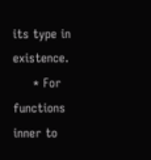its type in existence.
     * For functions inner to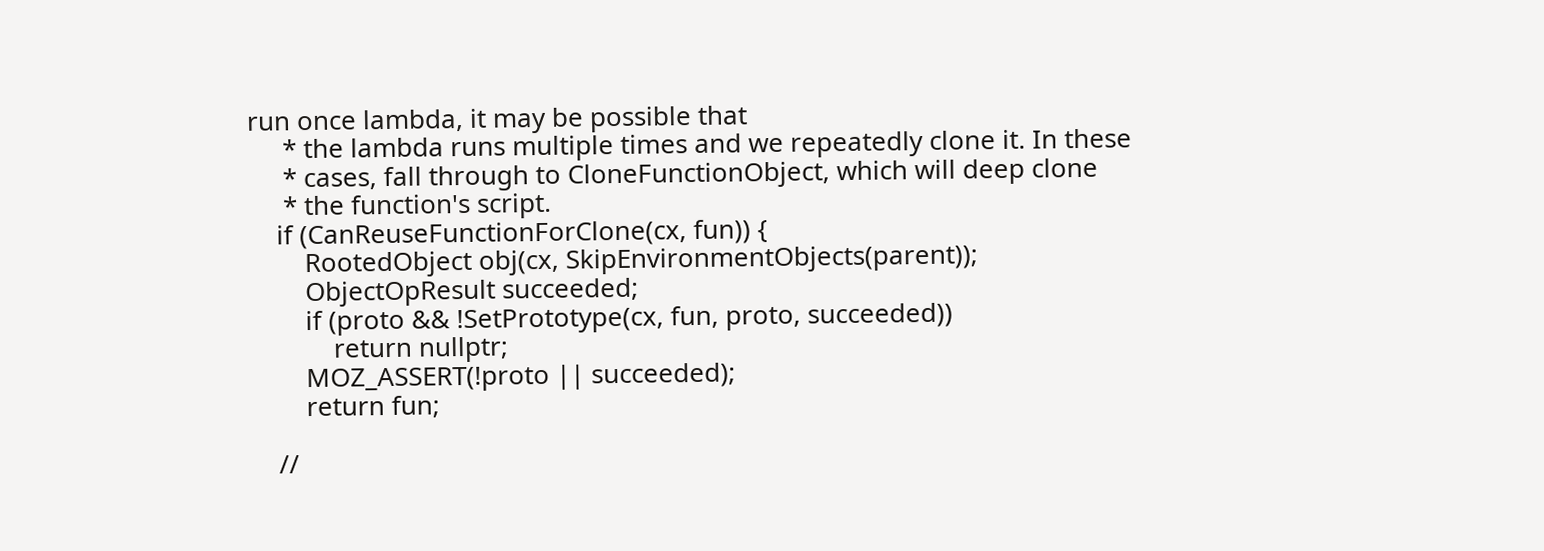run once lambda, it may be possible that
     * the lambda runs multiple times and we repeatedly clone it. In these
     * cases, fall through to CloneFunctionObject, which will deep clone
     * the function's script.
    if (CanReuseFunctionForClone(cx, fun)) {
        RootedObject obj(cx, SkipEnvironmentObjects(parent));
        ObjectOpResult succeeded;
        if (proto && !SetPrototype(cx, fun, proto, succeeded))
            return nullptr;
        MOZ_ASSERT(!proto || succeeded);
        return fun;

    //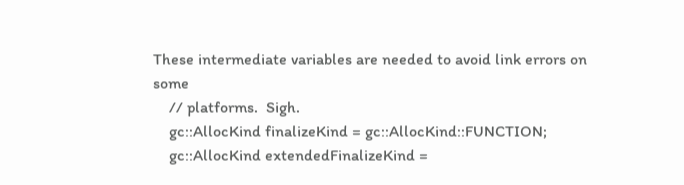These intermediate variables are needed to avoid link errors on some
    // platforms.  Sigh.
    gc::AllocKind finalizeKind = gc::AllocKind::FUNCTION;
    gc::AllocKind extendedFinalizeKind =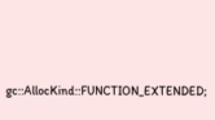gc::AllocKind::FUNCTION_EXTENDED;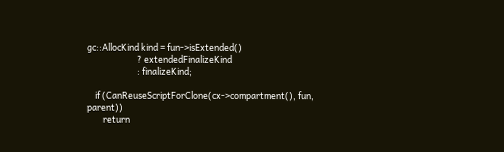gc::AllocKind kind = fun->isExtended()
                         ? extendedFinalizeKind
                         : finalizeKind;

    if (CanReuseScriptForClone(cx->compartment(), fun, parent))
        return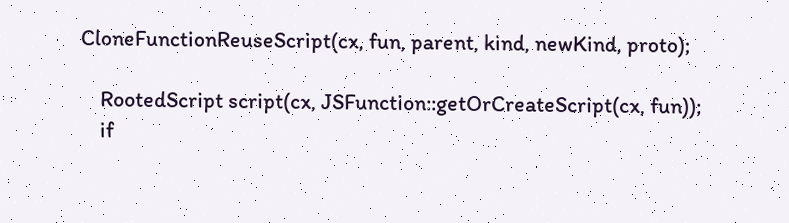CloneFunctionReuseScript(cx, fun, parent, kind, newKind, proto);

    RootedScript script(cx, JSFunction::getOrCreateScript(cx, fun));
    if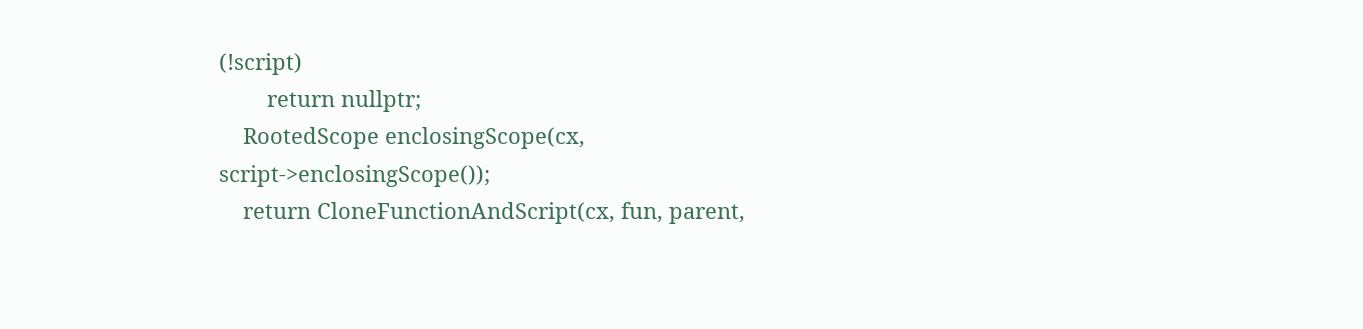(!script)
        return nullptr;
    RootedScope enclosingScope(cx, script->enclosingScope());
    return CloneFunctionAndScript(cx, fun, parent,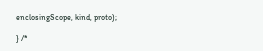enclosingScope, kind, proto);

} /*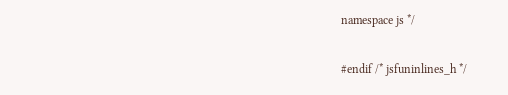namespace js */

#endif /* jsfuninlines_h */